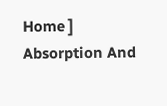Home ] Absorption And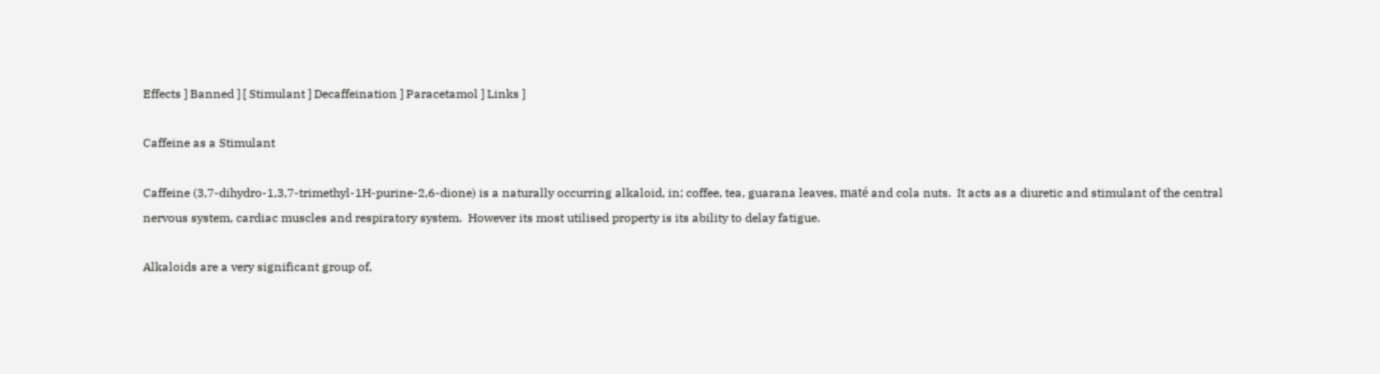Effects ] Banned ] [ Stimulant ] Decaffeination ] Paracetamol ] Links ]

Caffeine as a Stimulant

Caffeine (3,7-dihydro-1,3,7-trimethyl-1H-purine-2,6-dione) is a naturally occurring alkaloid, in; coffee, tea, guarana leaves, maté and cola nuts.  It acts as a diuretic and stimulant of the central nervous system, cardiac muscles and respiratory system.  However its most utilised property is its ability to delay fatigue.

Alkaloids are a very significant group of,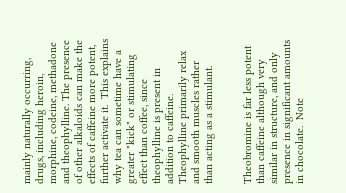mainly naturally occurring, drugs, including heroin, morphine, codeine, methadone and theophylline. The presence of other alkaloids can make the effects of caffeine more potent, further activate it.  This explains why tea can sometime have a greater "kick" or stimulating effect than coffee, since theophylline is present in addition to caffeine.  Theophylline primarily relax and smooth muscles rather than acting as a stimulant.


Theobromine is far less potent than caffeine although very similar in structure, and only presence in significant amounts in chocolate.  Note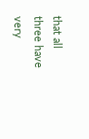that all three have very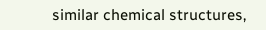similar chemical structures,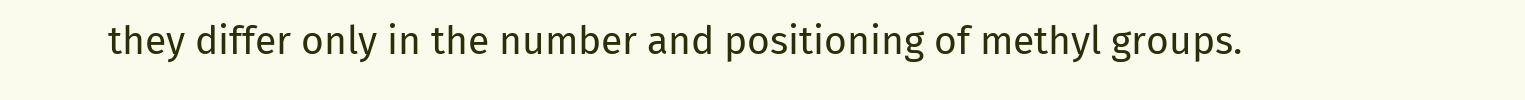they differ only in the number and positioning of methyl groups.